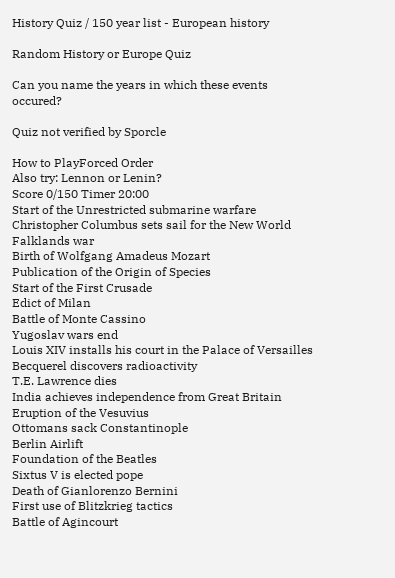History Quiz / 150 year list - European history

Random History or Europe Quiz

Can you name the years in which these events occured?

Quiz not verified by Sporcle

How to PlayForced Order
Also try: Lennon or Lenin?
Score 0/150 Timer 20:00
Start of the Unrestricted submarine warfare
Christopher Columbus sets sail for the New World
Falklands war
Birth of Wolfgang Amadeus Mozart
Publication of the Origin of Species
Start of the First Crusade
Edict of Milan
Battle of Monte Cassino
Yugoslav wars end
Louis XIV installs his court in the Palace of Versailles
Becquerel discovers radioactivity
T.E. Lawrence dies
India achieves independence from Great Britain
Eruption of the Vesuvius
Ottomans sack Constantinople
Berlin Airlift
Foundation of the Beatles
Sixtus V is elected pope
Death of Gianlorenzo Bernini
First use of Blitzkrieg tactics
Battle of Agincourt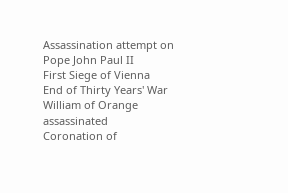Assassination attempt on Pope John Paul II
First Siege of Vienna
End of Thirty Years' War
William of Orange assassinated
Coronation of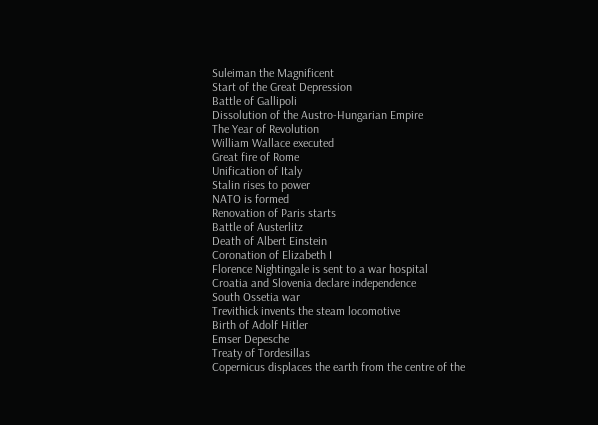Suleiman the Magnificent
Start of the Great Depression
Battle of Gallipoli
Dissolution of the Austro-Hungarian Empire
The Year of Revolution
William Wallace executed
Great fire of Rome
Unification of Italy
Stalin rises to power
NATO is formed
Renovation of Paris starts
Battle of Austerlitz
Death of Albert Einstein
Coronation of Elizabeth I
Florence Nightingale is sent to a war hospital
Croatia and Slovenia declare independence
South Ossetia war
Trevithick invents the steam locomotive
Birth of Adolf Hitler
Emser Depesche
Treaty of Tordesillas
Copernicus displaces the earth from the centre of the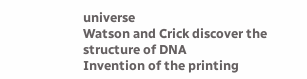universe
Watson and Crick discover the structure of DNA
Invention of the printing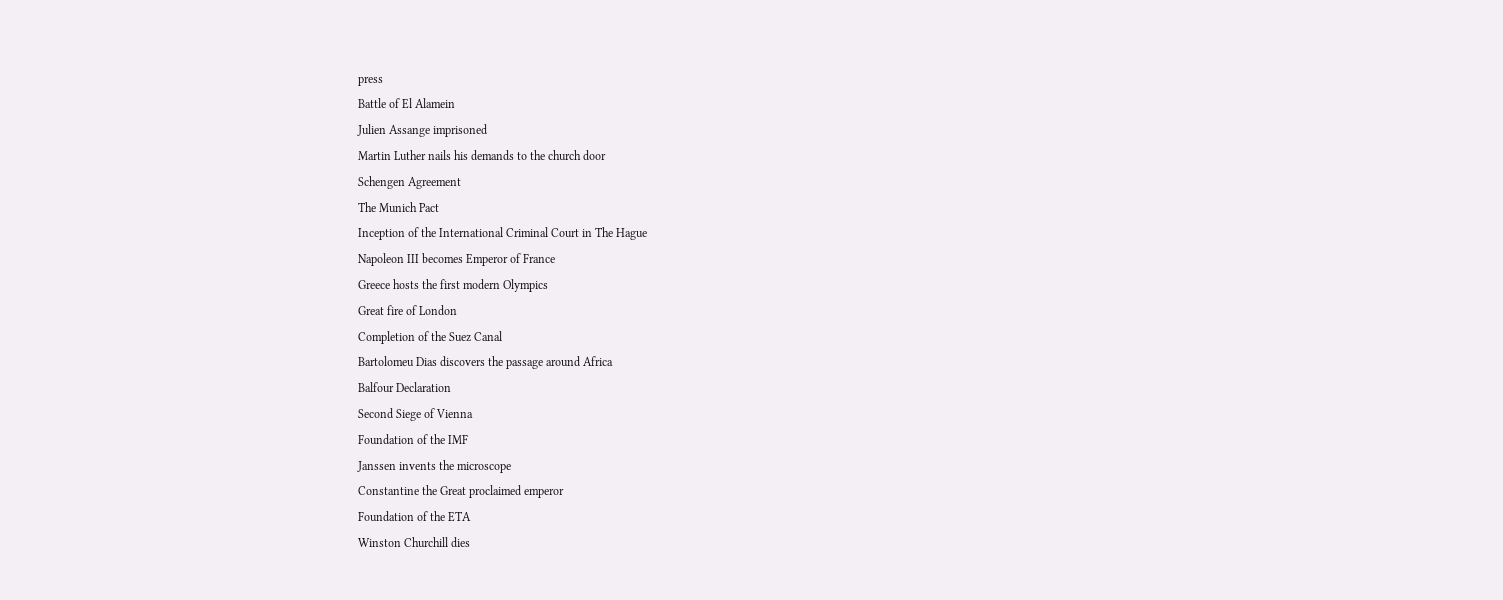press
Battle of El Alamein
Julien Assange imprisoned
Martin Luther nails his demands to the church door
Schengen Agreement
The Munich Pact
Inception of the International Criminal Court in The Hague
Napoleon III becomes Emperor of France
Greece hosts the first modern Olympics
Great fire of London
Completion of the Suez Canal
Bartolomeu Dias discovers the passage around Africa
Balfour Declaration
Second Siege of Vienna
Foundation of the IMF
Janssen invents the microscope
Constantine the Great proclaimed emperor
Foundation of the ETA
Winston Churchill dies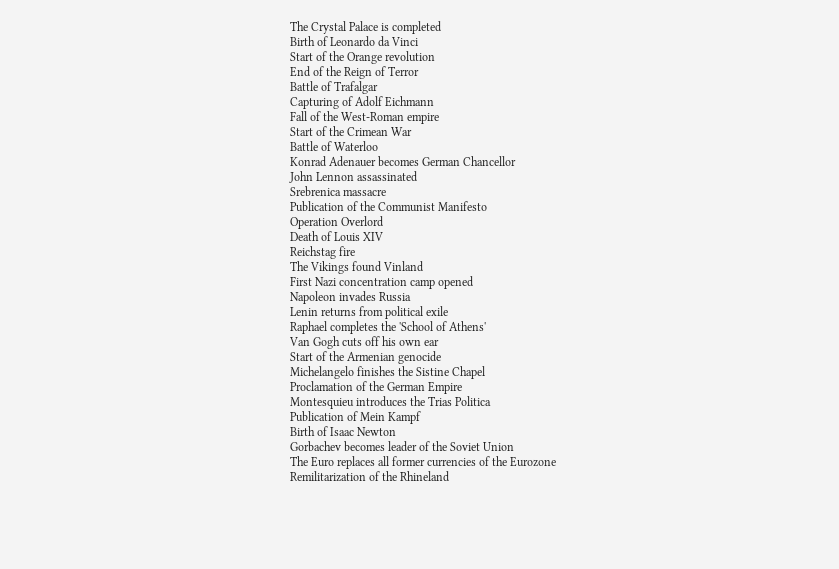The Crystal Palace is completed
Birth of Leonardo da Vinci
Start of the Orange revolution
End of the Reign of Terror
Battle of Trafalgar
Capturing of Adolf Eichmann
Fall of the West-Roman empire
Start of the Crimean War
Battle of Waterloo
Konrad Adenauer becomes German Chancellor
John Lennon assassinated
Srebrenica massacre
Publication of the Communist Manifesto
Operation Overlord
Death of Louis XIV
Reichstag fire
The Vikings found Vinland
First Nazi concentration camp opened
Napoleon invades Russia
Lenin returns from political exile
Raphael completes the 'School of Athens'
Van Gogh cuts off his own ear
Start of the Armenian genocide
Michelangelo finishes the Sistine Chapel
Proclamation of the German Empire
Montesquieu introduces the Trias Politica
Publication of Mein Kampf
Birth of Isaac Newton
Gorbachev becomes leader of the Soviet Union
The Euro replaces all former currencies of the Eurozone
Remilitarization of the Rhineland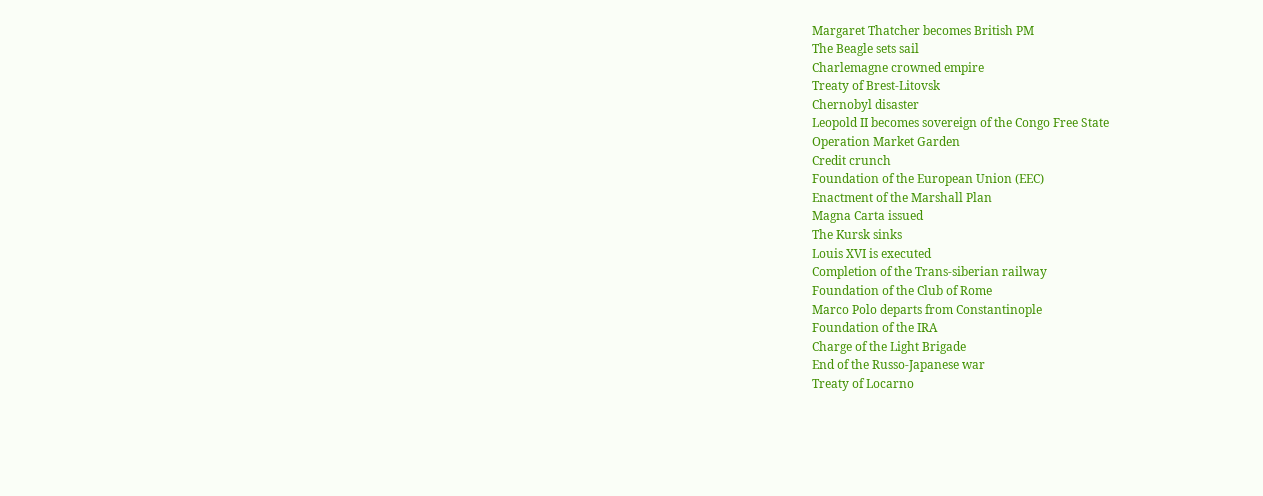Margaret Thatcher becomes British PM
The Beagle sets sail
Charlemagne crowned empire
Treaty of Brest-Litovsk
Chernobyl disaster
Leopold II becomes sovereign of the Congo Free State
Operation Market Garden
Credit crunch
Foundation of the European Union (EEC)
Enactment of the Marshall Plan
Magna Carta issued
The Kursk sinks
Louis XVI is executed
Completion of the Trans-siberian railway
Foundation of the Club of Rome
Marco Polo departs from Constantinople
Foundation of the IRA
Charge of the Light Brigade
End of the Russo-Japanese war
Treaty of Locarno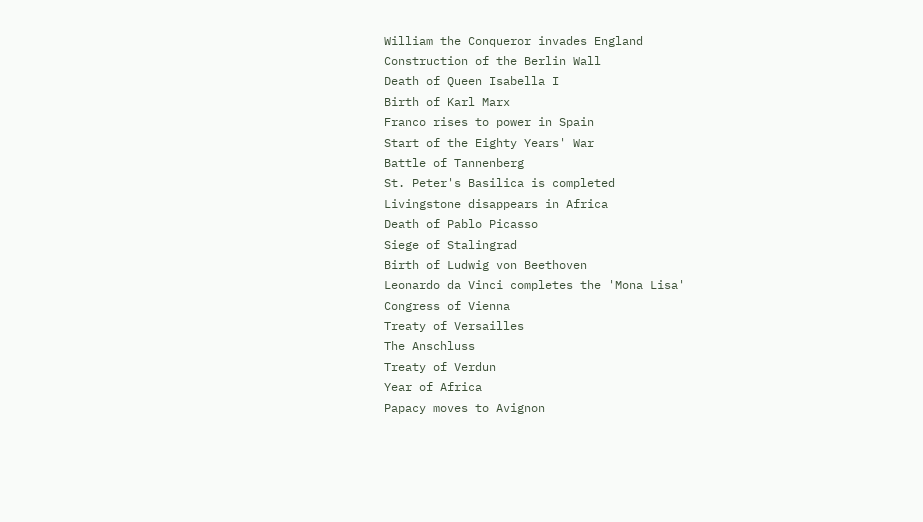William the Conqueror invades England
Construction of the Berlin Wall
Death of Queen Isabella I
Birth of Karl Marx
Franco rises to power in Spain
Start of the Eighty Years' War
Battle of Tannenberg
St. Peter's Basilica is completed
Livingstone disappears in Africa
Death of Pablo Picasso
Siege of Stalingrad
Birth of Ludwig von Beethoven
Leonardo da Vinci completes the 'Mona Lisa'
Congress of Vienna
Treaty of Versailles
The Anschluss
Treaty of Verdun
Year of Africa
Papacy moves to Avignon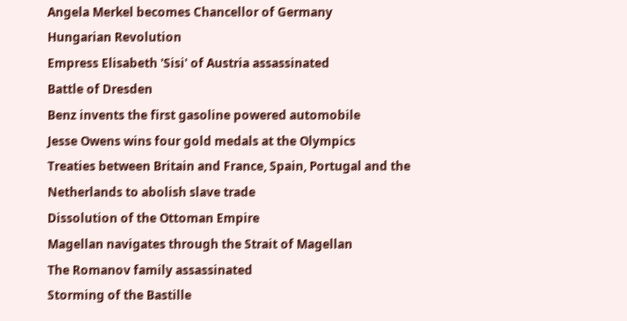Angela Merkel becomes Chancellor of Germany
Hungarian Revolution
Empress Elisabeth 'Sisi' of Austria assassinated
Battle of Dresden
Benz invents the first gasoline powered automobile
Jesse Owens wins four gold medals at the Olympics
Treaties between Britain and France, Spain, Portugal and the Netherlands to abolish slave trade
Dissolution of the Ottoman Empire
Magellan navigates through the Strait of Magellan
The Romanov family assassinated
Storming of the Bastille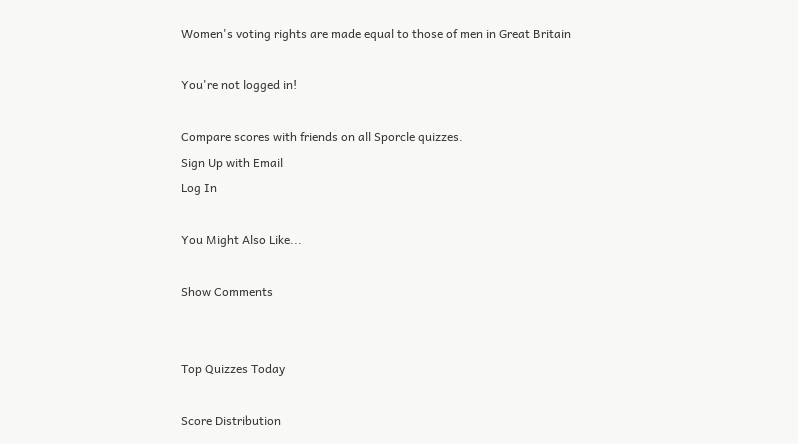Women's voting rights are made equal to those of men in Great Britain

You're not logged in!

Compare scores with friends on all Sporcle quizzes.
Sign Up with Email
Log In

You Might Also Like...

Show Comments


Top Quizzes Today

Score Distribution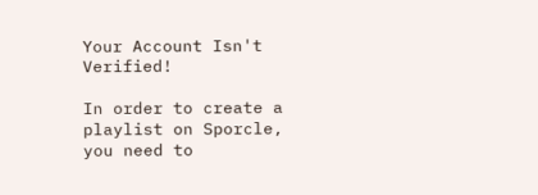Your Account Isn't Verified!

In order to create a playlist on Sporcle, you need to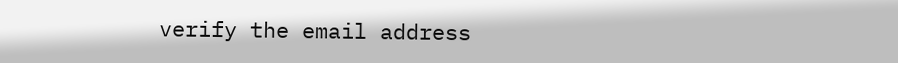verify the email address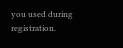you used during registration.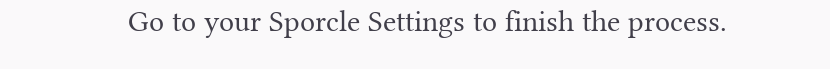Go to your Sporcle Settings to finish the process.